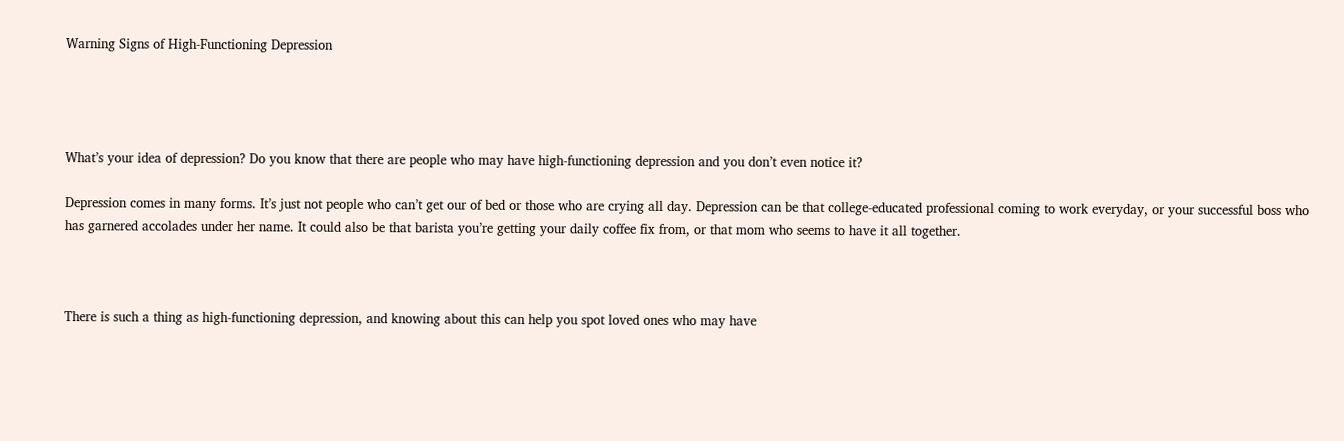Warning Signs of High-Functioning Depression




What’s your idea of depression? Do you know that there are people who may have high-functioning depression and you don’t even notice it?

Depression comes in many forms. It’s just not people who can’t get our of bed or those who are crying all day. Depression can be that college-educated professional coming to work everyday, or your successful boss who has garnered accolades under her name. It could also be that barista you’re getting your daily coffee fix from, or that mom who seems to have it all together.



There is such a thing as high-functioning depression, and knowing about this can help you spot loved ones who may have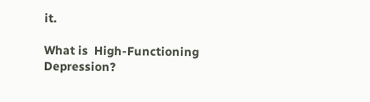it.

What is  High-Functioning Depression?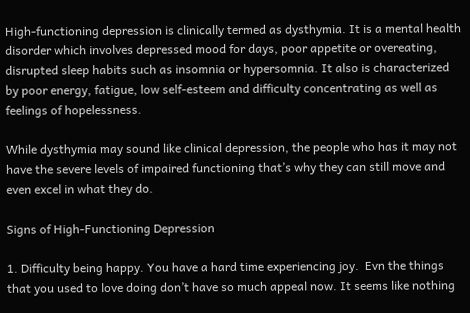High-functioning depression is clinically termed as dysthymia. It is a mental health disorder which involves depressed mood for days, poor appetite or overeating, disrupted sleep habits such as insomnia or hypersomnia. It also is characterized by poor energy, fatigue, low self-esteem and difficulty concentrating as well as feelings of hopelessness.

While dysthymia may sound like clinical depression, the people who has it may not have the severe levels of impaired functioning that’s why they can still move and even excel in what they do.

Signs of High-Functioning Depression

1. Difficulty being happy. You have a hard time experiencing joy.  Evn the things that you used to love doing don’t have so much appeal now. It seems like nothing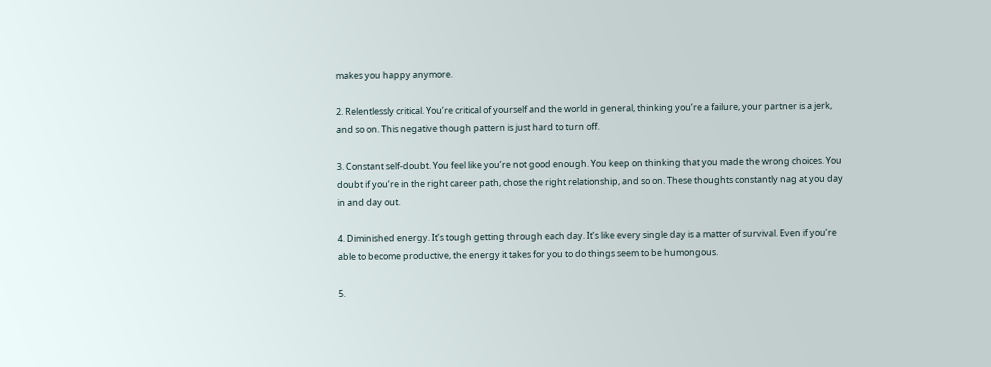makes you happy anymore.

2. Relentlessly critical. You’re critical of yourself and the world in general, thinking you’re a failure, your partner is a jerk, and so on. This negative though pattern is just hard to turn off.

3. Constant self-doubt. You feel like you’re not good enough. You keep on thinking that you made the wrong choices. You doubt if you’re in the right career path, chose the right relationship, and so on. These thoughts constantly nag at you day in and day out.

4. Diminished energy. It’s tough getting through each day. It’s like every single day is a matter of survival. Even if you’re able to become productive, the energy it takes for you to do things seem to be humongous.

5.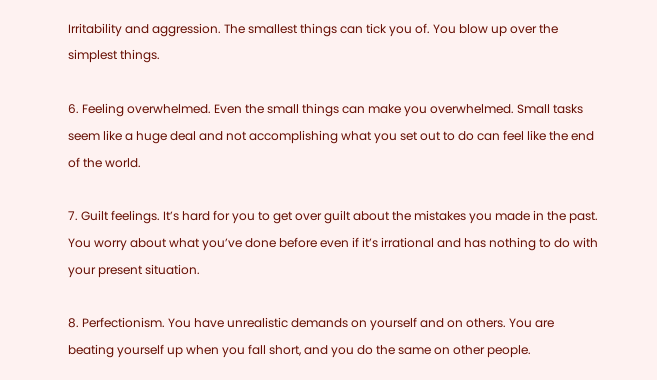Irritability and aggression. The smallest things can tick you of. You blow up over the simplest things.

6. Feeling overwhelmed. Even the small things can make you overwhelmed. Small tasks seem like a huge deal and not accomplishing what you set out to do can feel like the end of the world.

7. Guilt feelings. It’s hard for you to get over guilt about the mistakes you made in the past. You worry about what you’ve done before even if it’s irrational and has nothing to do with your present situation.

8. Perfectionism. You have unrealistic demands on yourself and on others. You are beating yourself up when you fall short, and you do the same on other people.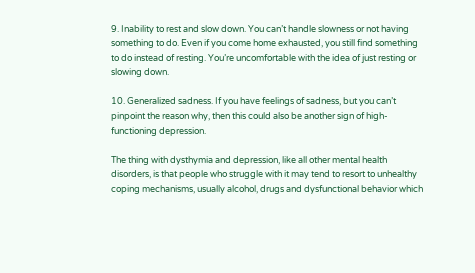9. Inability to rest and slow down. You can’t handle slowness or not having something to do. Even if you come home exhausted, you still find something to do instead of resting. You’re uncomfortable with the idea of just resting or slowing down.

10. Generalized sadness. If you have feelings of sadness, but you can’t pinpoint the reason why, then this could also be another sign of high-functioning depression.

The thing with dysthymia and depression, like all other mental health disorders, is that people who struggle with it may tend to resort to unhealthy coping mechanisms, usually alcohol, drugs and dysfunctional behavior which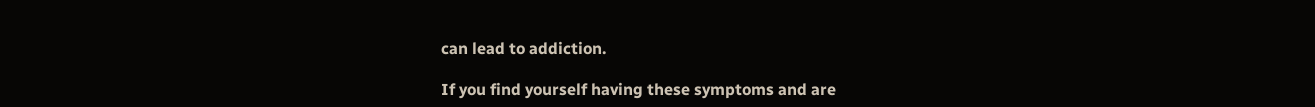can lead to addiction.

If you find yourself having these symptoms and are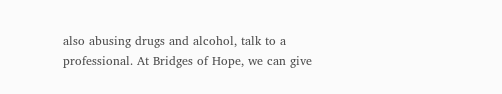also abusing drugs and alcohol, talk to a professional. At Bridges of Hope, we can give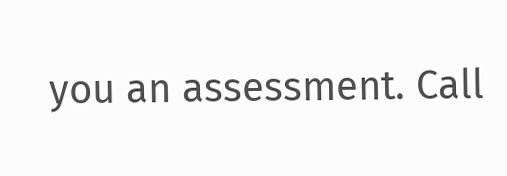you an assessment. Call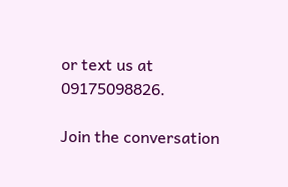or text us at 09175098826.

Join the conversation